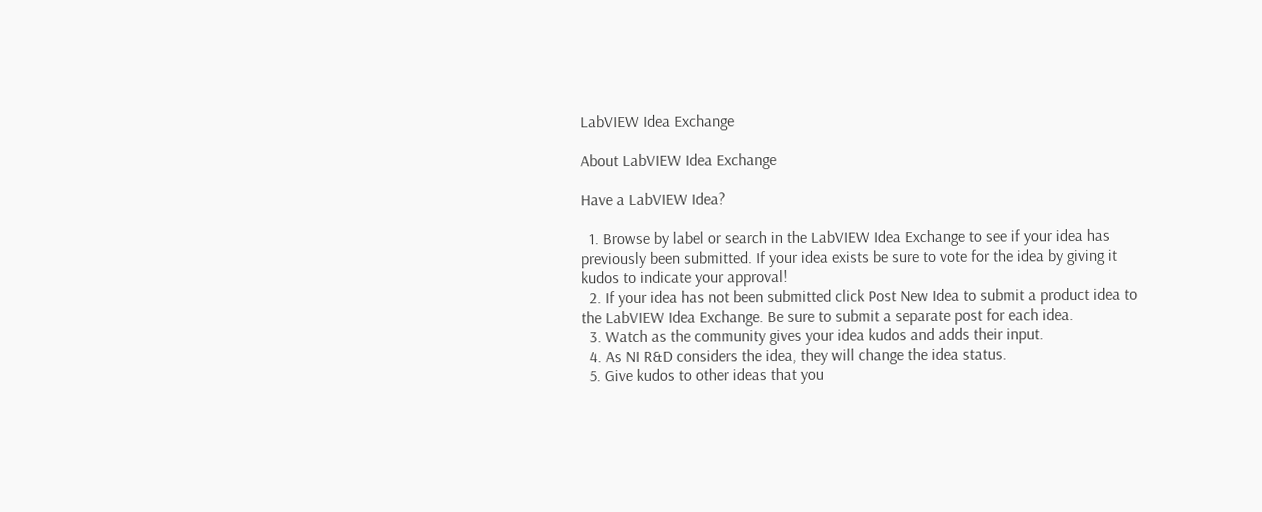LabVIEW Idea Exchange

About LabVIEW Idea Exchange

Have a LabVIEW Idea?

  1. Browse by label or search in the LabVIEW Idea Exchange to see if your idea has previously been submitted. If your idea exists be sure to vote for the idea by giving it kudos to indicate your approval!
  2. If your idea has not been submitted click Post New Idea to submit a product idea to the LabVIEW Idea Exchange. Be sure to submit a separate post for each idea.
  3. Watch as the community gives your idea kudos and adds their input.
  4. As NI R&D considers the idea, they will change the idea status.
  5. Give kudos to other ideas that you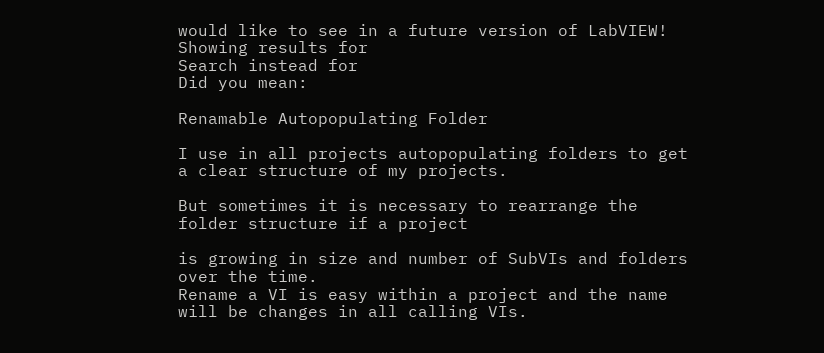would like to see in a future version of LabVIEW!
Showing results for
Search instead for
Did you mean:

Renamable Autopopulating Folder

I use in all projects autopopulating folders to get a clear structure of my projects.

But sometimes it is necessary to rearrange the folder structure if a project

is growing in size and number of SubVIs and folders over the time.
Rename a VI is easy within a project and the name will be changes in all calling VIs.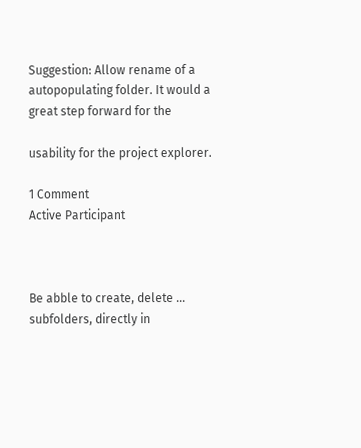Suggestion: Allow rename of a autopopulating folder. It would a great step forward for the

usability for the project explorer.

1 Comment
Active Participant



Be abble to create, delete ... subfolders, directly in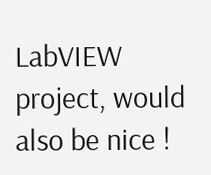LabVIEW project, would also be nice !